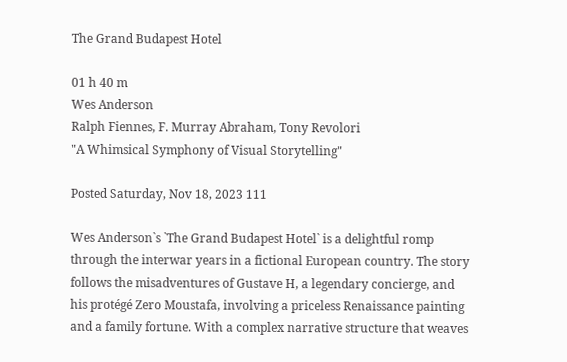The Grand Budapest Hotel

01 h 40 m
Wes Anderson
Ralph Fiennes, F. Murray Abraham, Tony Revolori
"A Whimsical Symphony of Visual Storytelling"

Posted Saturday, Nov 18, 2023 111

Wes Anderson`s `The Grand Budapest Hotel` is a delightful romp through the interwar years in a fictional European country. The story follows the misadventures of Gustave H, a legendary concierge, and his protégé Zero Moustafa, involving a priceless Renaissance painting and a family fortune. With a complex narrative structure that weaves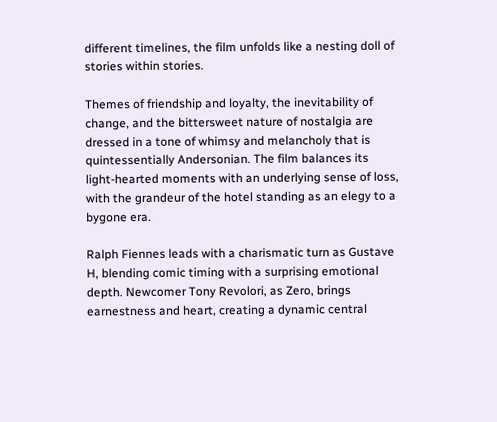different timelines, the film unfolds like a nesting doll of stories within stories.

Themes of friendship and loyalty, the inevitability of change, and the bittersweet nature of nostalgia are dressed in a tone of whimsy and melancholy that is quintessentially Andersonian. The film balances its light-hearted moments with an underlying sense of loss, with the grandeur of the hotel standing as an elegy to a bygone era.

Ralph Fiennes leads with a charismatic turn as Gustave H, blending comic timing with a surprising emotional depth. Newcomer Tony Revolori, as Zero, brings earnestness and heart, creating a dynamic central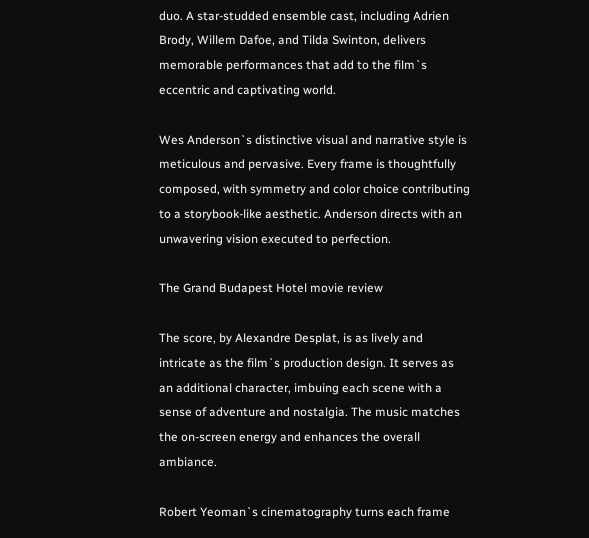duo. A star-studded ensemble cast, including Adrien Brody, Willem Dafoe, and Tilda Swinton, delivers memorable performances that add to the film`s eccentric and captivating world.

Wes Anderson`s distinctive visual and narrative style is meticulous and pervasive. Every frame is thoughtfully composed, with symmetry and color choice contributing to a storybook-like aesthetic. Anderson directs with an unwavering vision executed to perfection.

The Grand Budapest Hotel movie review

The score, by Alexandre Desplat, is as lively and intricate as the film`s production design. It serves as an additional character, imbuing each scene with a sense of adventure and nostalgia. The music matches the on-screen energy and enhances the overall ambiance.

Robert Yeoman`s cinematography turns each frame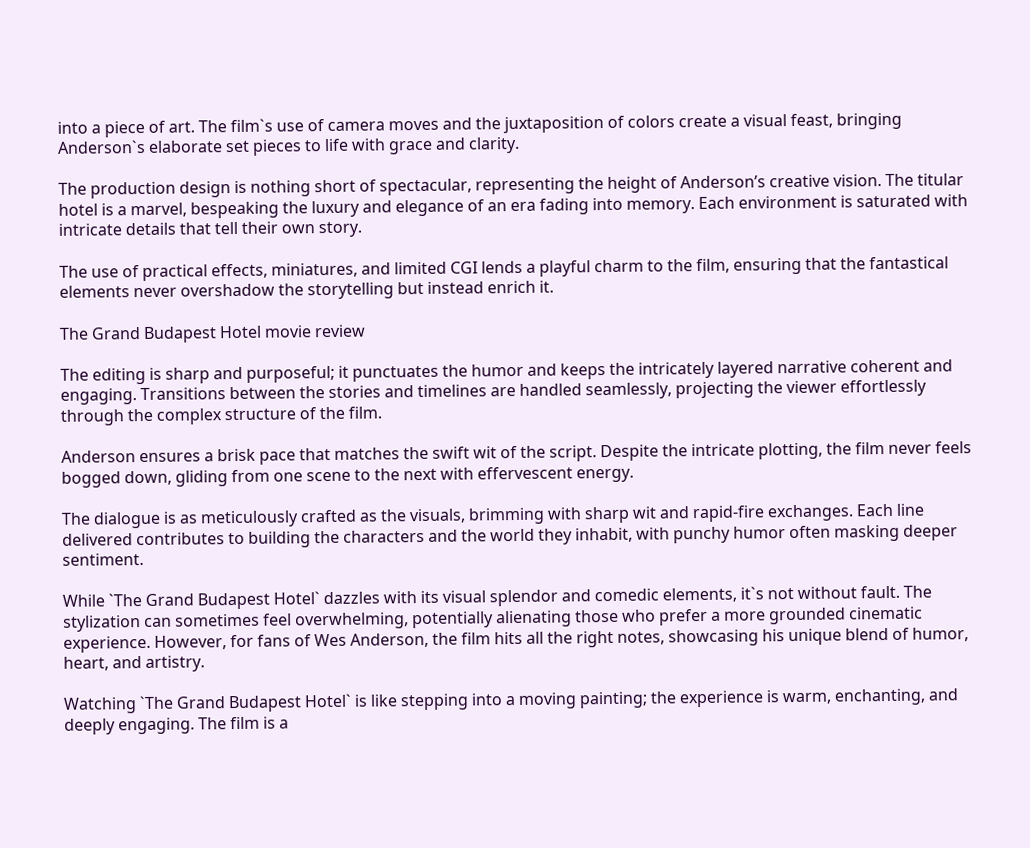into a piece of art. The film`s use of camera moves and the juxtaposition of colors create a visual feast, bringing Anderson`s elaborate set pieces to life with grace and clarity.

The production design is nothing short of spectacular, representing the height of Anderson’s creative vision. The titular hotel is a marvel, bespeaking the luxury and elegance of an era fading into memory. Each environment is saturated with intricate details that tell their own story.

The use of practical effects, miniatures, and limited CGI lends a playful charm to the film, ensuring that the fantastical elements never overshadow the storytelling but instead enrich it.

The Grand Budapest Hotel movie review

The editing is sharp and purposeful; it punctuates the humor and keeps the intricately layered narrative coherent and engaging. Transitions between the stories and timelines are handled seamlessly, projecting the viewer effortlessly through the complex structure of the film.

Anderson ensures a brisk pace that matches the swift wit of the script. Despite the intricate plotting, the film never feels bogged down, gliding from one scene to the next with effervescent energy.

The dialogue is as meticulously crafted as the visuals, brimming with sharp wit and rapid-fire exchanges. Each line delivered contributes to building the characters and the world they inhabit, with punchy humor often masking deeper sentiment.

While `The Grand Budapest Hotel` dazzles with its visual splendor and comedic elements, it`s not without fault. The stylization can sometimes feel overwhelming, potentially alienating those who prefer a more grounded cinematic experience. However, for fans of Wes Anderson, the film hits all the right notes, showcasing his unique blend of humor, heart, and artistry.

Watching `The Grand Budapest Hotel` is like stepping into a moving painting; the experience is warm, enchanting, and deeply engaging. The film is a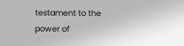testament to the power of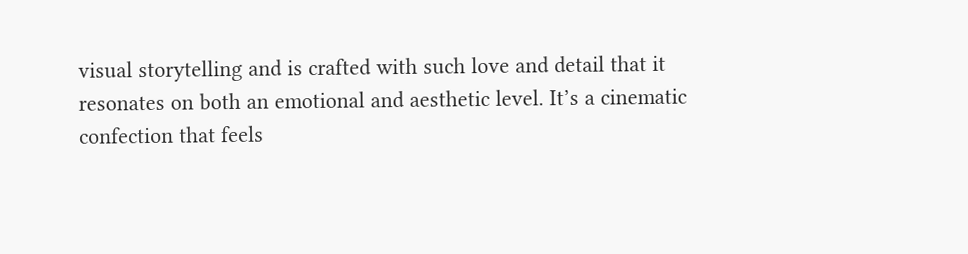visual storytelling and is crafted with such love and detail that it resonates on both an emotional and aesthetic level. It’s a cinematic confection that feels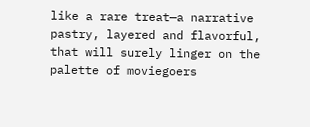like a rare treat—a narrative pastry, layered and flavorful, that will surely linger on the palette of moviegoers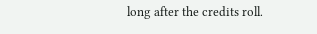long after the credits roll.